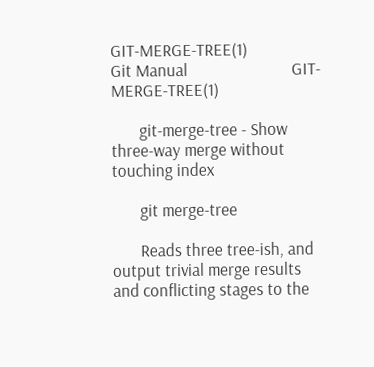GIT-MERGE-TREE(1)                           Git Manual                          GIT-MERGE-TREE(1)

       git-merge-tree - Show three-way merge without touching index

       git merge-tree

       Reads three tree-ish, and output trivial merge results and conflicting stages to the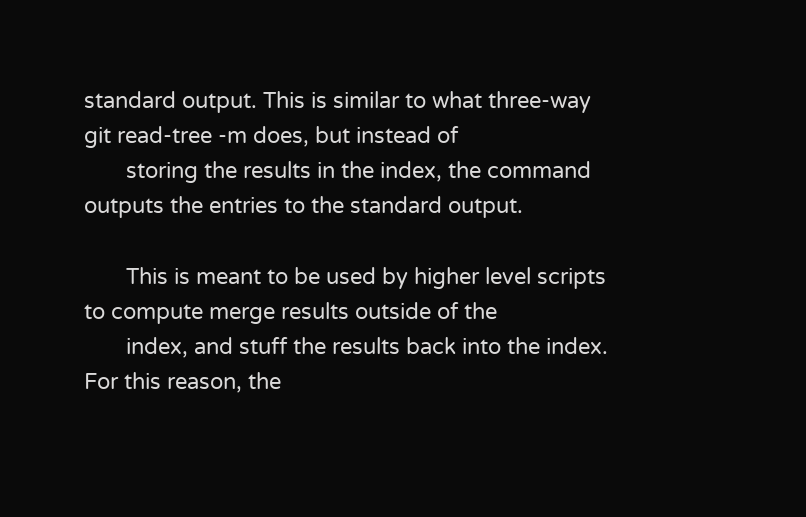standard output. This is similar to what three-way git read-tree -m does, but instead of
       storing the results in the index, the command outputs the entries to the standard output.

       This is meant to be used by higher level scripts to compute merge results outside of the
       index, and stuff the results back into the index. For this reason, the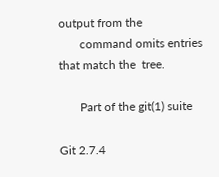output from the
       command omits entries that match the  tree.

       Part of the git(1) suite

Git 2.7.4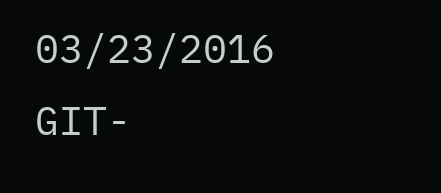03/23/2016                          GIT-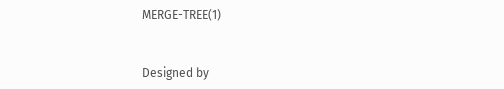MERGE-TREE(1)


Designed by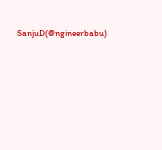SanjuD(@ngineerbabu)